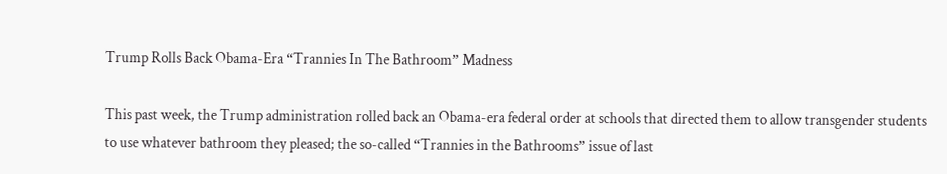Trump Rolls Back Obama-Era “Trannies In The Bathroom” Madness

This past week, the Trump administration rolled back an Obama-era federal order at schools that directed them to allow transgender students to use whatever bathroom they pleased; the so-called “Trannies in the Bathrooms” issue of last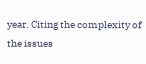year. Citing the complexity of the issues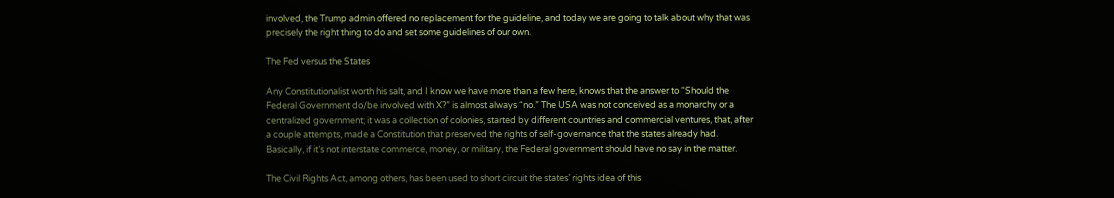involved, the Trump admin offered no replacement for the guideline, and today we are going to talk about why that was precisely the right thing to do and set some guidelines of our own.

The Fed versus the States

Any Constitutionalist worth his salt, and I know we have more than a few here, knows that the answer to “Should the Federal Government do/be involved with X?” is almost always “no.” The USA was not conceived as a monarchy or a centralized government; it was a collection of colonies, started by different countries and commercial ventures, that, after a couple attempts, made a Constitution that preserved the rights of self-governance that the states already had. Basically, if it’s not interstate commerce, money, or military, the Federal government should have no say in the matter.

The Civil Rights Act, among others, has been used to short circuit the states’ rights idea of this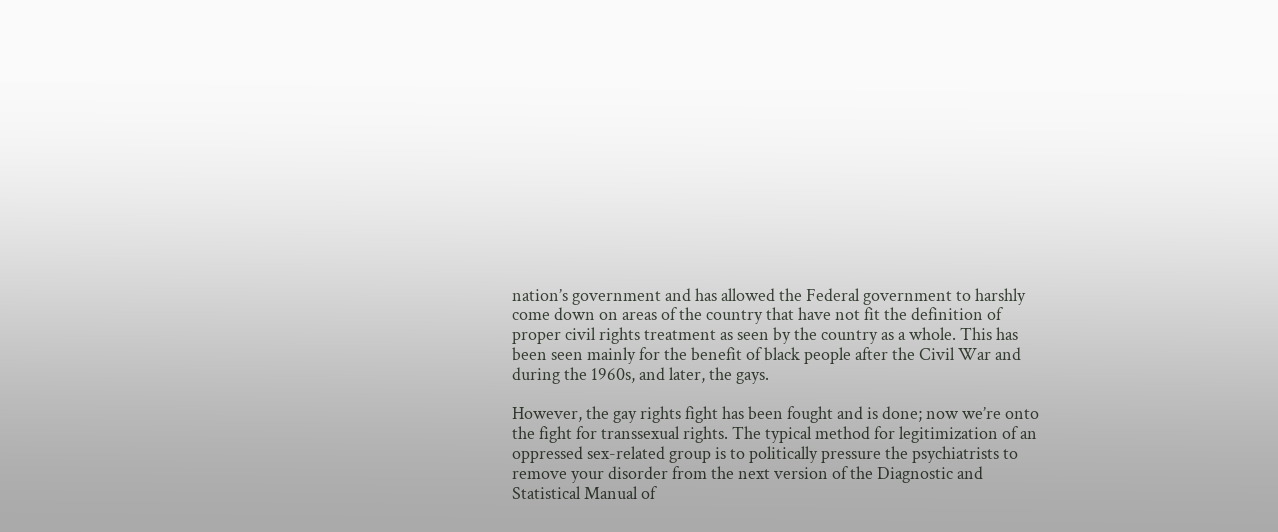nation’s government and has allowed the Federal government to harshly come down on areas of the country that have not fit the definition of proper civil rights treatment as seen by the country as a whole. This has been seen mainly for the benefit of black people after the Civil War and during the 1960s, and later, the gays.

However, the gay rights fight has been fought and is done; now we’re onto the fight for transsexual rights. The typical method for legitimization of an oppressed sex-related group is to politically pressure the psychiatrists to remove your disorder from the next version of the Diagnostic and Statistical Manual of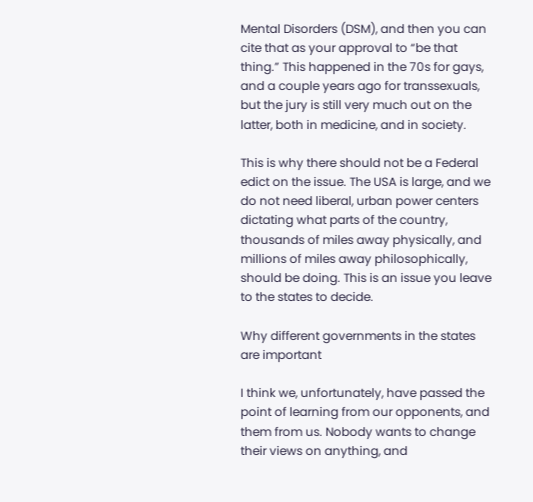Mental Disorders (DSM), and then you can cite that as your approval to “be that thing.” This happened in the 70s for gays, and a couple years ago for transsexuals, but the jury is still very much out on the latter, both in medicine, and in society.

This is why there should not be a Federal edict on the issue. The USA is large, and we do not need liberal, urban power centers dictating what parts of the country, thousands of miles away physically, and millions of miles away philosophically, should be doing. This is an issue you leave to the states to decide.

Why different governments in the states are important

I think we, unfortunately, have passed the point of learning from our opponents, and them from us. Nobody wants to change their views on anything, and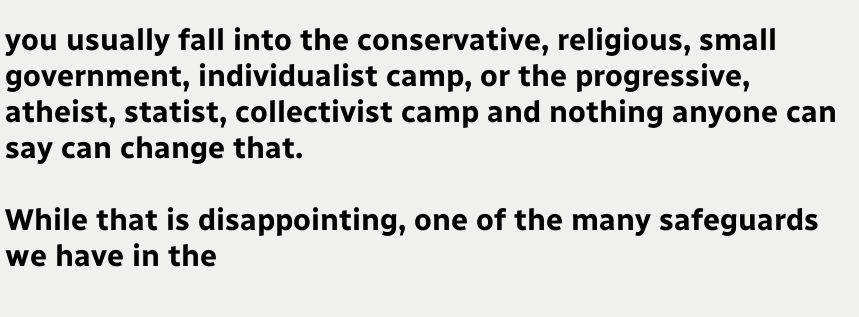you usually fall into the conservative, religious, small government, individualist camp, or the progressive, atheist, statist, collectivist camp and nothing anyone can say can change that.

While that is disappointing, one of the many safeguards we have in the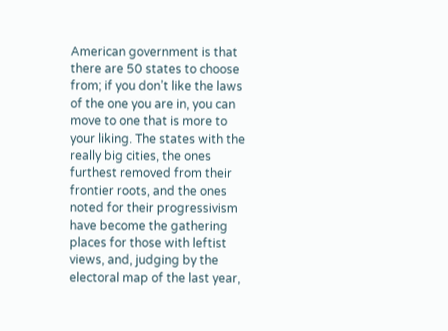American government is that there are 50 states to choose from; if you don’t like the laws of the one you are in, you can move to one that is more to your liking. The states with the really big cities, the ones furthest removed from their frontier roots, and the ones noted for their progressivism have become the gathering places for those with leftist views, and, judging by the electoral map of the last year,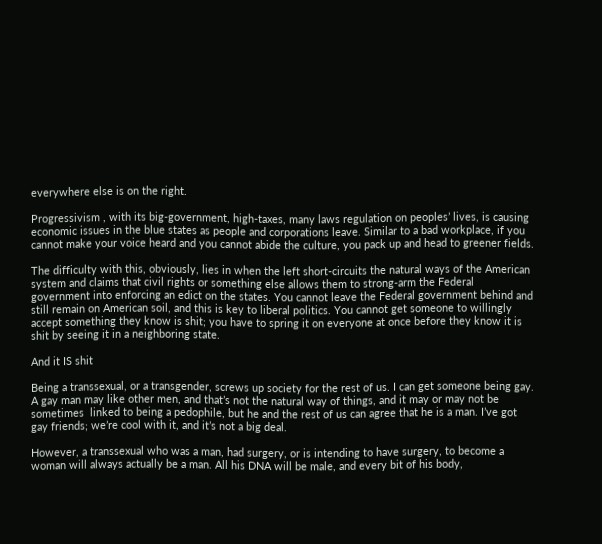everywhere else is on the right.

Progressivism , with its big-government, high-taxes, many laws regulation on peoples’ lives, is causing economic issues in the blue states as people and corporations leave. Similar to a bad workplace, if you cannot make your voice heard and you cannot abide the culture, you pack up and head to greener fields.

The difficulty with this, obviously, lies in when the left short-circuits the natural ways of the American system and claims that civil rights or something else allows them to strong-arm the Federal government into enforcing an edict on the states. You cannot leave the Federal government behind and still remain on American soil, and this is key to liberal politics. You cannot get someone to willingly accept something they know is shit; you have to spring it on everyone at once before they know it is shit by seeing it in a neighboring state.

And it IS shit

Being a transsexual, or a transgender, screws up society for the rest of us. I can get someone being gay. A gay man may like other men, and that’s not the natural way of things, and it may or may not be sometimes  linked to being a pedophile, but he and the rest of us can agree that he is a man. I’ve got gay friends; we’re cool with it, and it’s not a big deal.

However, a transsexual who was a man, had surgery, or is intending to have surgery, to become a woman will always actually be a man. All his DNA will be male, and every bit of his body,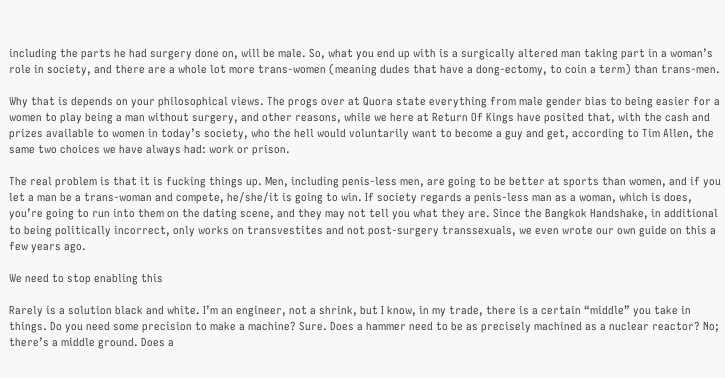including the parts he had surgery done on, will be male. So, what you end up with is a surgically altered man taking part in a woman’s role in society, and there are a whole lot more trans-women (meaning dudes that have a dong-ectomy, to coin a term) than trans-men.

Why that is depends on your philosophical views. The progs over at Quora state everything from male gender bias to being easier for a women to play being a man without surgery, and other reasons, while we here at Return Of Kings have posited that, with the cash and prizes available to women in today’s society, who the hell would voluntarily want to become a guy and get, according to Tim Allen, the same two choices we have always had: work or prison.

The real problem is that it is fucking things up. Men, including penis-less men, are going to be better at sports than women, and if you let a man be a trans-woman and compete, he/she/it is going to win. If society regards a penis-less man as a woman, which is does, you’re going to run into them on the dating scene, and they may not tell you what they are. Since the Bangkok Handshake, in additional to being politically incorrect, only works on transvestites and not post-surgery transsexuals, we even wrote our own guide on this a few years ago.

We need to stop enabling this

Rarely is a solution black and white. I’m an engineer, not a shrink, but I know, in my trade, there is a certain “middle” you take in things. Do you need some precision to make a machine? Sure. Does a hammer need to be as precisely machined as a nuclear reactor? No; there’s a middle ground. Does a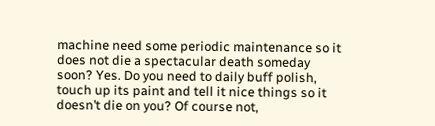machine need some periodic maintenance so it does not die a spectacular death someday soon? Yes. Do you need to daily buff polish, touch up its paint and tell it nice things so it doesn’t die on you? Of course not,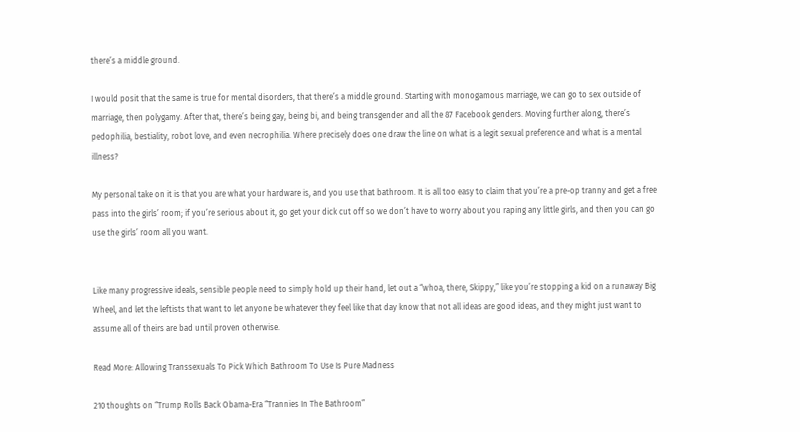there’s a middle ground.

I would posit that the same is true for mental disorders, that there’s a middle ground. Starting with monogamous marriage, we can go to sex outside of marriage, then polygamy. After that, there’s being gay, being bi, and being transgender and all the 87 Facebook genders. Moving further along, there’s pedophilia, bestiality, robot love, and even necrophilia. Where precisely does one draw the line on what is a legit sexual preference and what is a mental illness?

My personal take on it is that you are what your hardware is, and you use that bathroom. It is all too easy to claim that you’re a pre-op tranny and get a free pass into the girls’ room; if you’re serious about it, go get your dick cut off so we don’t have to worry about you raping any little girls, and then you can go use the girls’ room all you want.


Like many progressive ideals, sensible people need to simply hold up their hand, let out a “whoa, there, Skippy,” like you’re stopping a kid on a runaway Big Wheel, and let the leftists that want to let anyone be whatever they feel like that day know that not all ideas are good ideas, and they might just want to assume all of theirs are bad until proven otherwise.

Read More: Allowing Transsexuals To Pick Which Bathroom To Use Is Pure Madness

210 thoughts on “Trump Rolls Back Obama-Era “Trannies In The Bathroom”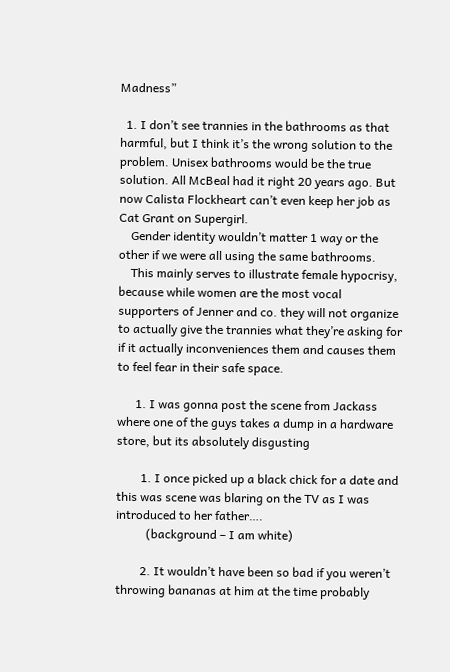Madness”

  1. I don’t see trannies in the bathrooms as that harmful, but I think it’s the wrong solution to the problem. Unisex bathrooms would be the true solution. All McBeal had it right 20 years ago. But now Calista Flockheart can’t even keep her job as Cat Grant on Supergirl.
    Gender identity wouldn’t matter 1 way or the other if we were all using the same bathrooms.
    This mainly serves to illustrate female hypocrisy, because while women are the most vocal supporters of Jenner and co. they will not organize to actually give the trannies what they’re asking for if it actually inconveniences them and causes them to feel fear in their safe space.

      1. I was gonna post the scene from Jackass where one of the guys takes a dump in a hardware store, but its absolutely disgusting

        1. I once picked up a black chick for a date and this was scene was blaring on the TV as I was introduced to her father….
          (background – I am white)

        2. It wouldn’t have been so bad if you weren’t throwing bananas at him at the time probably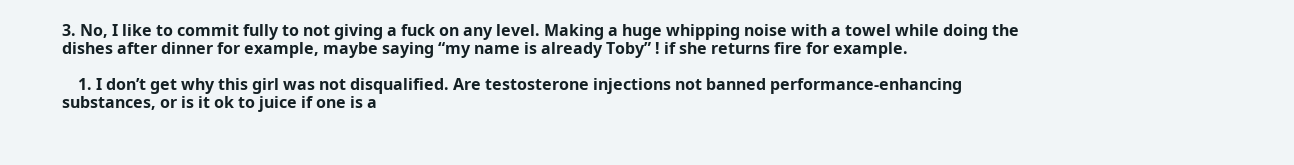3. No, I like to commit fully to not giving a fuck on any level. Making a huge whipping noise with a towel while doing the dishes after dinner for example, maybe saying “my name is already Toby” ! if she returns fire for example.

    1. I don’t get why this girl was not disqualified. Are testosterone injections not banned performance-enhancing substances, or is it ok to juice if one is a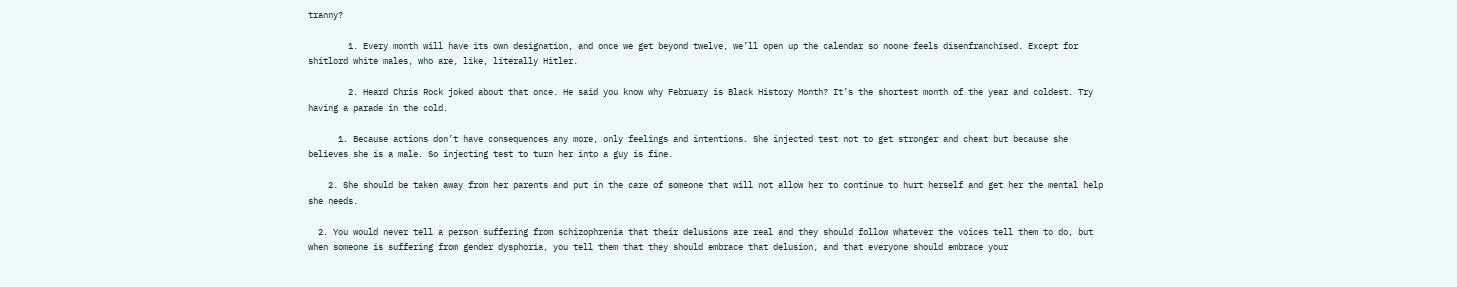tranny?

        1. Every month will have its own designation, and once we get beyond twelve, we’ll open up the calendar so noone feels disenfranchised. Except for shitlord white males, who are, like, literally Hitler.

        2. Heard Chris Rock joked about that once. He said you know why February is Black History Month? It’s the shortest month of the year and coldest. Try having a parade in the cold.

      1. Because actions don’t have consequences any more, only feelings and intentions. She injected test not to get stronger and cheat but because she believes she is a male. So injecting test to turn her into a guy is fine.

    2. She should be taken away from her parents and put in the care of someone that will not allow her to continue to hurt herself and get her the mental help she needs.

  2. You would never tell a person suffering from schizophrenia that their delusions are real and they should follow whatever the voices tell them to do, but when someone is suffering from gender dysphoria, you tell them that they should embrace that delusion, and that everyone should embrace your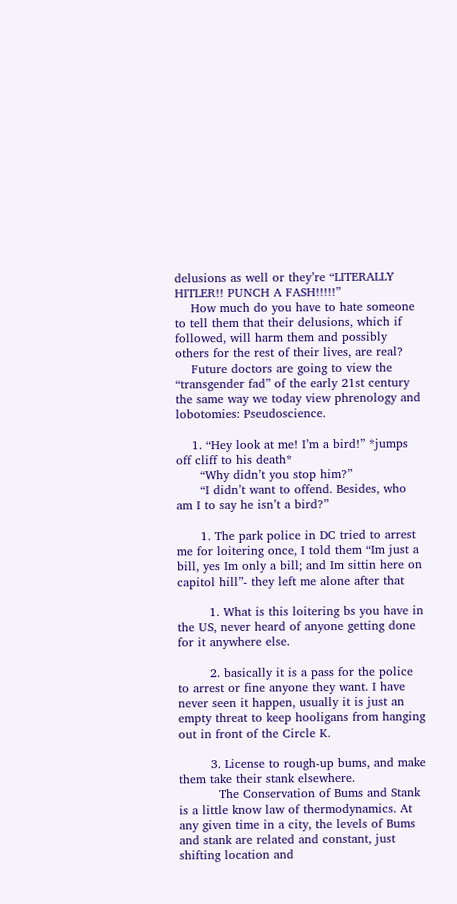delusions as well or they’re “LITERALLY HITLER!! PUNCH A FASH!!!!!”
    How much do you have to hate someone to tell them that their delusions, which if followed, will harm them and possibly others for the rest of their lives, are real?
    Future doctors are going to view the “transgender fad” of the early 21st century the same way we today view phrenology and lobotomies: Pseudoscience.

    1. “Hey look at me! I’m a bird!” *jumps off cliff to his death*
      “Why didn’t you stop him?”
      “I didn’t want to offend. Besides, who am I to say he isn’t a bird?”

      1. The park police in DC tried to arrest me for loitering once, I told them “Im just a bill, yes Im only a bill; and Im sittin here on capitol hill”- they left me alone after that

        1. What is this loitering bs you have in the US, never heard of anyone getting done for it anywhere else.

        2. basically it is a pass for the police to arrest or fine anyone they want. I have never seen it happen, usually it is just an empty threat to keep hooligans from hanging out in front of the Circle K.

        3. License to rough-up bums, and make them take their stank elsewhere.
          The Conservation of Bums and Stank is a little know law of thermodynamics. At any given time in a city, the levels of Bums and stank are related and constant, just shifting location and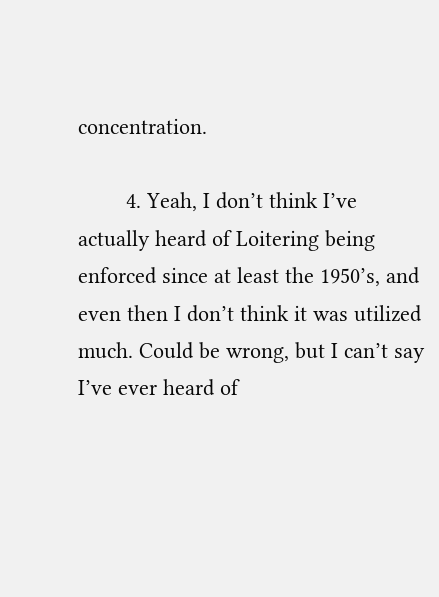concentration.

        4. Yeah, I don’t think I’ve actually heard of Loitering being enforced since at least the 1950’s, and even then I don’t think it was utilized much. Could be wrong, but I can’t say I’ve ever heard of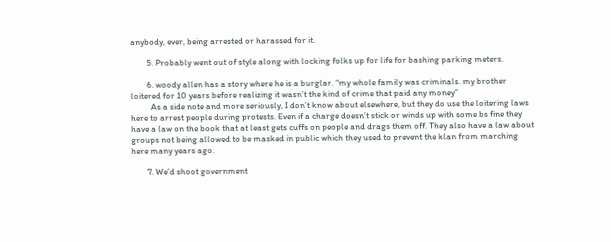anybody, ever, being arrested or harassed for it.

        5. Probably went out of style along with locking folks up for life for bashing parking meters.

        6. woody allen has a story where he is a burglar. “my whole family was criminals. my brother loitered for 10 years before realizing it wasn’t the kind of crime that paid any money”
          As a side note and more seriously, I don’t know about elsewhere, but they do use the loitering laws here to arrest people during protests. Even if a charge doesn’t stick or winds up with some bs fine they have a law on the book that at least gets cuffs on people and drags them off. They also have a law about groups not being allowed to be masked in public which they used to prevent the klan from marching here many years ago.

        7. We’d shoot government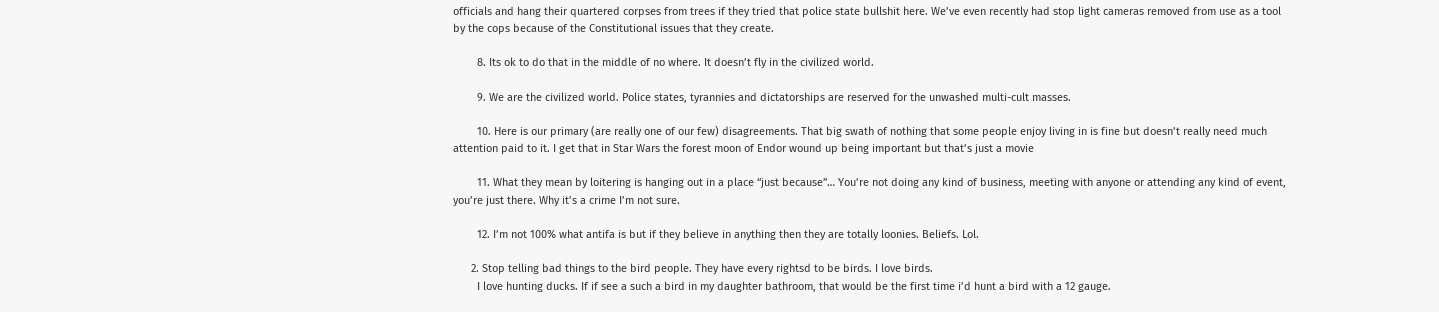officials and hang their quartered corpses from trees if they tried that police state bullshit here. We’ve even recently had stop light cameras removed from use as a tool by the cops because of the Constitutional issues that they create.

        8. Its ok to do that in the middle of no where. It doesn’t fly in the civilized world.

        9. We are the civilized world. Police states, tyrannies and dictatorships are reserved for the unwashed multi-cult masses.

        10. Here is our primary (are really one of our few) disagreements. That big swath of nothing that some people enjoy living in is fine but doesn’t really need much attention paid to it. I get that in Star Wars the forest moon of Endor wound up being important but that’s just a movie

        11. What they mean by loitering is hanging out in a place “just because”… You’re not doing any kind of business, meeting with anyone or attending any kind of event, you’re just there. Why it’s a crime I’m not sure.

        12. I’m not 100% what antifa is but if they believe in anything then they are totally loonies. Beliefs. Lol.

      2. Stop telling bad things to the bird people. They have every rightsd to be birds. I love birds.
        I love hunting ducks. If if see a such a bird in my daughter bathroom, that would be the first time i’d hunt a bird with a 12 gauge.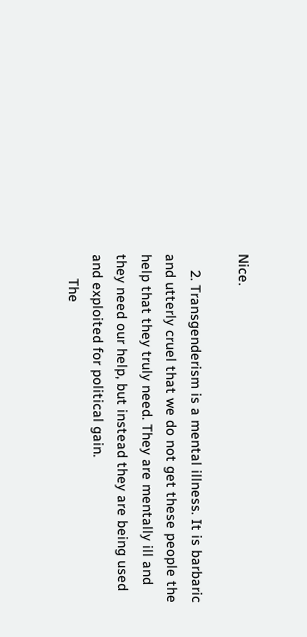Nice.

    2. Transgenderism is a mental illness. It is barbaric and utterly cruel that we do not get these people the help that they truly need. They are mentally ill and they need our help, but instead they are being used and exploited for political gain.
      The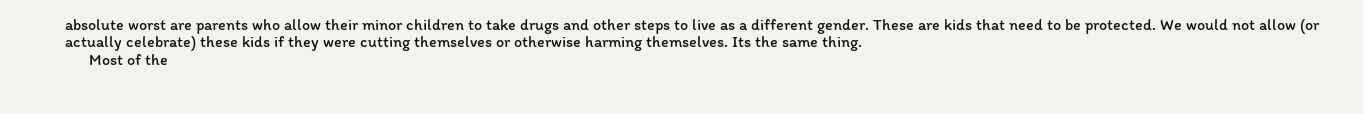absolute worst are parents who allow their minor children to take drugs and other steps to live as a different gender. These are kids that need to be protected. We would not allow (or actually celebrate) these kids if they were cutting themselves or otherwise harming themselves. Its the same thing.
      Most of the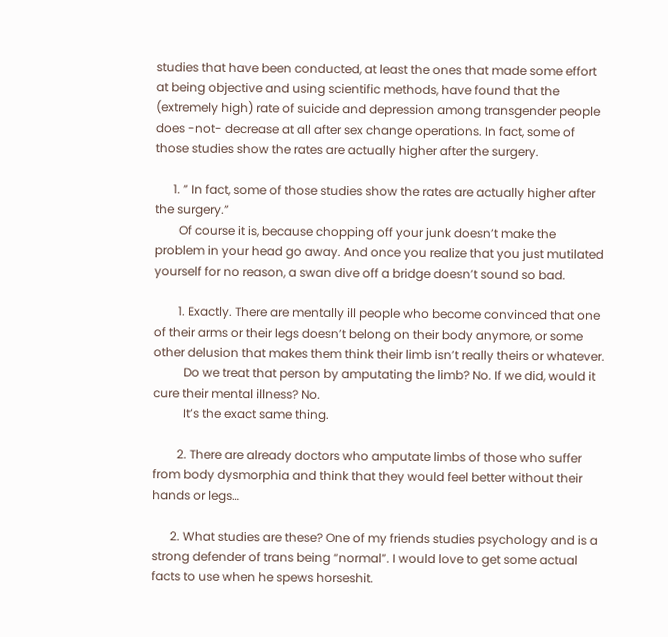studies that have been conducted, at least the ones that made some effort at being objective and using scientific methods, have found that the (extremely high) rate of suicide and depression among transgender people does -not- decrease at all after sex change operations. In fact, some of those studies show the rates are actually higher after the surgery.

      1. ” In fact, some of those studies show the rates are actually higher after the surgery.”
        Of course it is, because chopping off your junk doesn’t make the problem in your head go away. And once you realize that you just mutilated yourself for no reason, a swan dive off a bridge doesn’t sound so bad.

        1. Exactly. There are mentally ill people who become convinced that one of their arms or their legs doesn’t belong on their body anymore, or some other delusion that makes them think their limb isn’t really theirs or whatever.
          Do we treat that person by amputating the limb? No. If we did, would it cure their mental illness? No.
          It’s the exact same thing.

        2. There are already doctors who amputate limbs of those who suffer from body dysmorphia and think that they would feel better without their hands or legs…

      2. What studies are these? One of my friends studies psychology and is a strong defender of trans being “normal”. I would love to get some actual facts to use when he spews horseshit.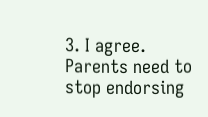3. I agree. Parents need to stop endorsing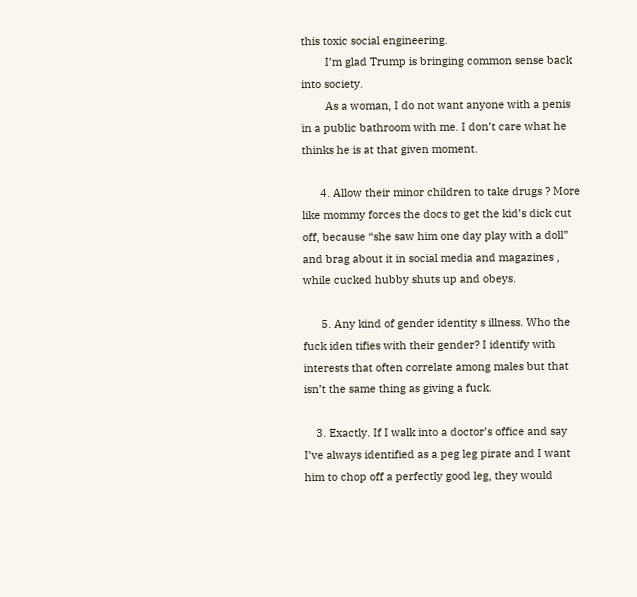this toxic social engineering.
        I’m glad Trump is bringing common sense back into society.
        As a woman, I do not want anyone with a penis in a public bathroom with me. I don’t care what he thinks he is at that given moment.

      4. Allow their minor children to take drugs ? More like mommy forces the docs to get the kid’s dick cut off, because “she saw him one day play with a doll” and brag about it in social media and magazines , while cucked hubby shuts up and obeys.

      5. Any kind of gender identity s illness. Who the fuck iden tifies with their gender? I identify with interests that often correlate among males but that isn’t the same thing as giving a fuck.

    3. Exactly. If I walk into a doctor’s office and say I’ve always identified as a peg leg pirate and I want him to chop off a perfectly good leg, they would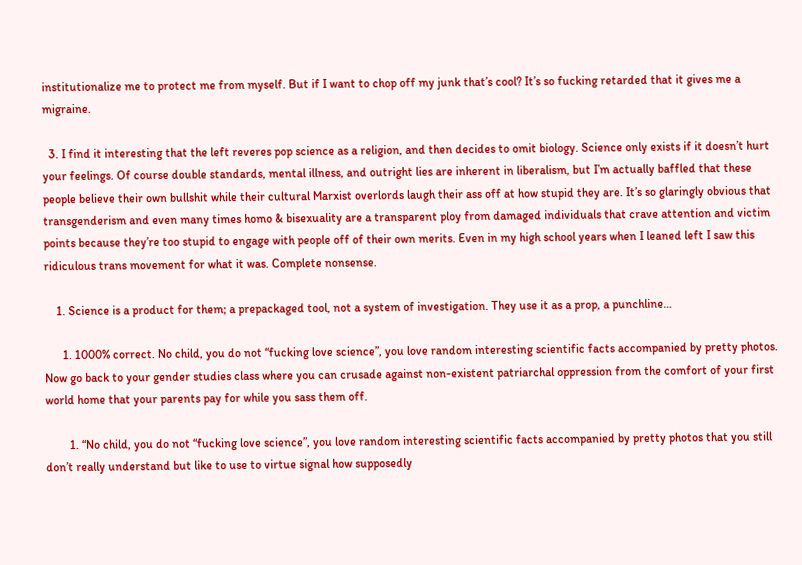institutionalize me to protect me from myself. But if I want to chop off my junk that’s cool? It’s so fucking retarded that it gives me a migraine.

  3. I find it interesting that the left reveres pop science as a religion, and then decides to omit biology. Science only exists if it doesn’t hurt your feelings. Of course double standards, mental illness, and outright lies are inherent in liberalism, but I’m actually baffled that these people believe their own bullshit while their cultural Marxist overlords laugh their ass off at how stupid they are. It’s so glaringly obvious that transgenderism and even many times homo & bisexuality are a transparent ploy from damaged individuals that crave attention and victim points because they’re too stupid to engage with people off of their own merits. Even in my high school years when I leaned left I saw this ridiculous trans movement for what it was. Complete nonsense.

    1. Science is a product for them; a prepackaged tool, not a system of investigation. They use it as a prop, a punchline…

      1. 1000% correct. No child, you do not “fucking love science”, you love random interesting scientific facts accompanied by pretty photos. Now go back to your gender studies class where you can crusade against non-existent patriarchal oppression from the comfort of your first world home that your parents pay for while you sass them off.

        1. “No child, you do not “fucking love science”, you love random interesting scientific facts accompanied by pretty photos that you still don’t really understand but like to use to virtue signal how supposedly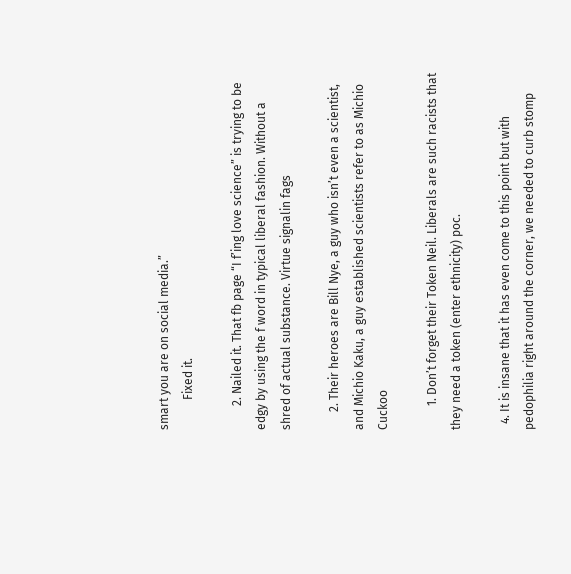smart you are on social media.”
          Fixed it.

        2. Nailed it. That fb page “I f’ing love science” is trying to be edgy by using the f word in typical liberal fashion. Without a shred of actual substance. Virtue signalin fags

      2. Their heroes are Bill Nye, a guy who isn’t even a scientist, and Michio Kaku, a guy established scientists refer to as Michio Cuckoo

        1. Don’t forget their Token Neil. Liberals are such racists that they need a token (enter ethnicity) poc.

  4. It is insane that it has even come to this point but with pedophilia right around the corner, we needed to curb stomp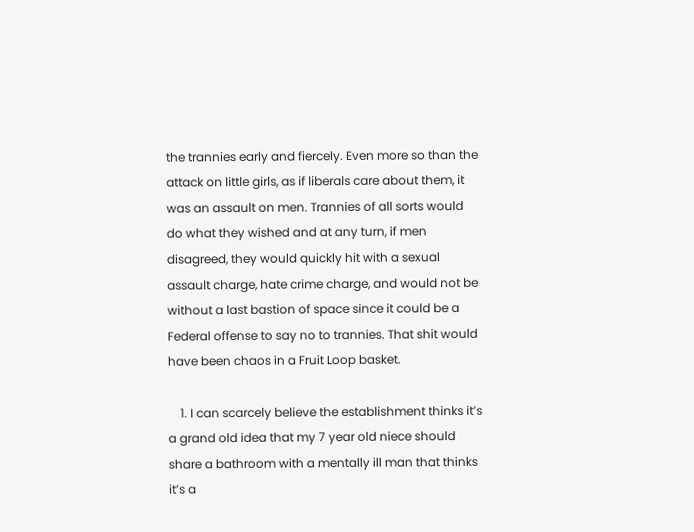the trannies early and fiercely. Even more so than the attack on little girls, as if liberals care about them, it was an assault on men. Trannies of all sorts would do what they wished and at any turn, if men disagreed, they would quickly hit with a sexual assault charge, hate crime charge, and would not be without a last bastion of space since it could be a Federal offense to say no to trannies. That shit would have been chaos in a Fruit Loop basket.

    1. I can scarcely believe the establishment thinks it’s a grand old idea that my 7 year old niece should share a bathroom with a mentally ill man that thinks it’s a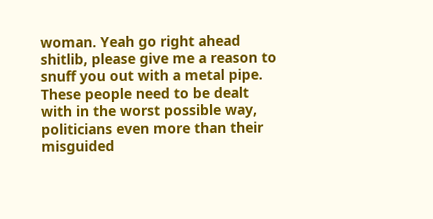woman. Yeah go right ahead shitlib, please give me a reason to snuff you out with a metal pipe. These people need to be dealt with in the worst possible way, politicians even more than their misguided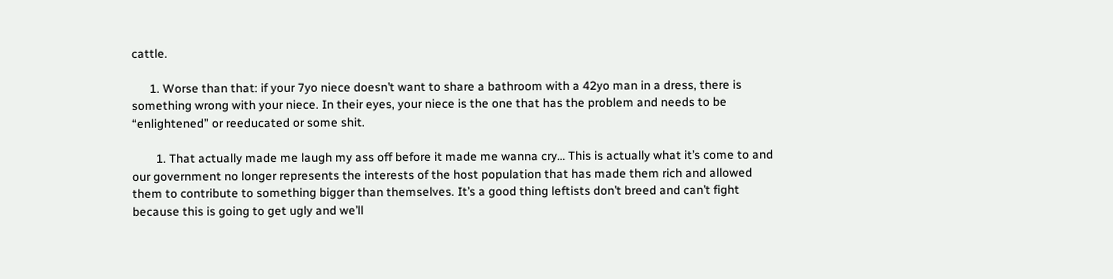cattle.

      1. Worse than that: if your 7yo niece doesn’t want to share a bathroom with a 42yo man in a dress, there is something wrong with your niece. In their eyes, your niece is the one that has the problem and needs to be “enlightened” or reeducated or some shit.

        1. That actually made me laugh my ass off before it made me wanna cry… This is actually what it’s come to and our government no longer represents the interests of the host population that has made them rich and allowed them to contribute to something bigger than themselves. It’s a good thing leftists don’t breed and can’t fight because this is going to get ugly and we’ll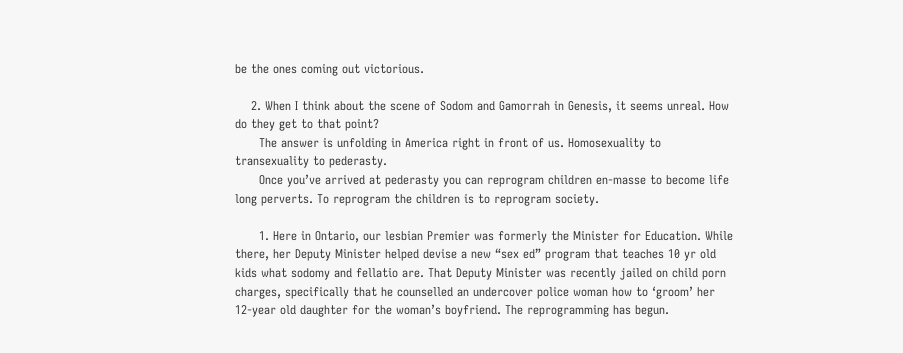be the ones coming out victorious.

    2. When I think about the scene of Sodom and Gamorrah in Genesis, it seems unreal. How do they get to that point?
      The answer is unfolding in America right in front of us. Homosexuality to transexuality to pederasty.
      Once you’ve arrived at pederasty you can reprogram children en-masse to become life long perverts. To reprogram the children is to reprogram society.

      1. Here in Ontario, our lesbian Premier was formerly the Minister for Education. While there, her Deputy Minister helped devise a new “sex ed” program that teaches 10 yr old kids what sodomy and fellatio are. That Deputy Minister was recently jailed on child porn charges, specifically that he counselled an undercover police woman how to ‘groom’ her 12-year old daughter for the woman’s boyfriend. The reprogramming has begun.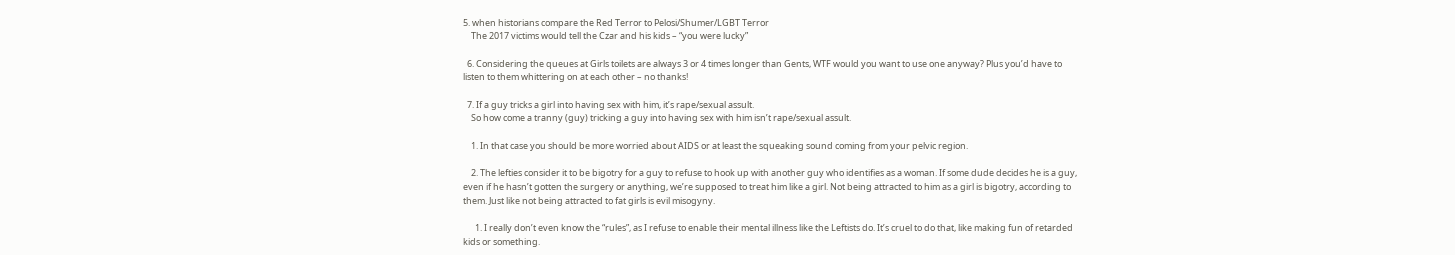5. when historians compare the Red Terror to Pelosi/Shumer/LGBT Terror
    The 2017 victims would tell the Czar and his kids – “you were lucky”

  6. Considering the queues at Girls toilets are always 3 or 4 times longer than Gents, WTF would you want to use one anyway? Plus you’d have to listen to them whittering on at each other – no thanks!

  7. If a guy tricks a girl into having sex with him, it’s rape/sexual assult.
    So how come a tranny (guy) tricking a guy into having sex with him isn’t rape/sexual assult.

    1. In that case you should be more worried about AIDS or at least the squeaking sound coming from your pelvic region.

    2. The lefties consider it to be bigotry for a guy to refuse to hook up with another guy who identifies as a woman. If some dude decides he is a guy, even if he hasn’t gotten the surgery or anything, we’re supposed to treat him like a girl. Not being attracted to him as a girl is bigotry, according to them. Just like not being attracted to fat girls is evil misogyny.

      1. I really don’t even know the “rules”, as I refuse to enable their mental illness like the Leftists do. It’s cruel to do that, like making fun of retarded kids or something.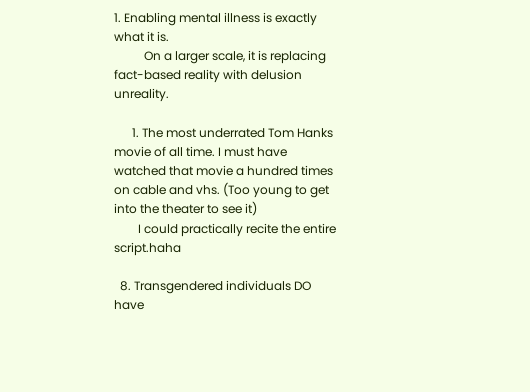1. Enabling mental illness is exactly what it is.
          On a larger scale, it is replacing fact-based reality with delusion unreality.

      1. The most underrated Tom Hanks movie of all time. I must have watched that movie a hundred times on cable and vhs. (Too young to get into the theater to see it)
        I could practically recite the entire script.haha

  8. Transgendered individuals DO have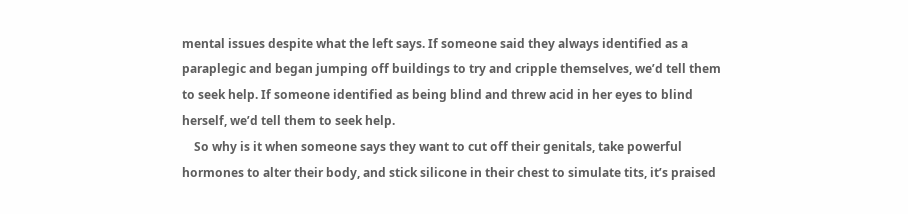mental issues despite what the left says. If someone said they always identified as a paraplegic and began jumping off buildings to try and cripple themselves, we’d tell them to seek help. If someone identified as being blind and threw acid in her eyes to blind herself, we’d tell them to seek help.
    So why is it when someone says they want to cut off their genitals, take powerful hormones to alter their body, and stick silicone in their chest to simulate tits, it’s praised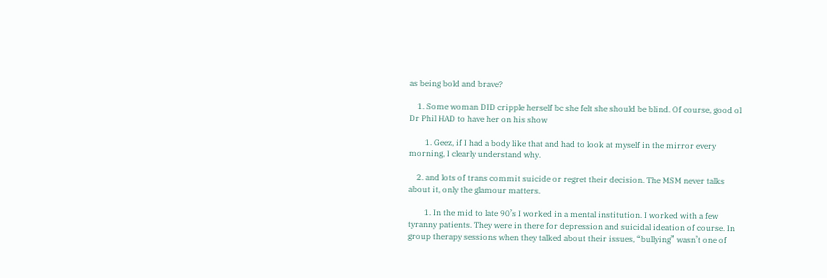as being bold and brave?

    1. Some woman DID cripple herself bc she felt she should be blind. Of course, good ol Dr Phil HAD to have her on his show

        1. Geez, if I had a body like that and had to look at myself in the mirror every morning, I clearly understand why.

    2. and lots of trans commit suicide or regret their decision. The MSM never talks about it, only the glamour matters.

        1. In the mid to late 90’s I worked in a mental institution. I worked with a few tyranny patients. They were in there for depression and suicidal ideation of course. In group therapy sessions when they talked about their issues, “bullying” wasn’t one of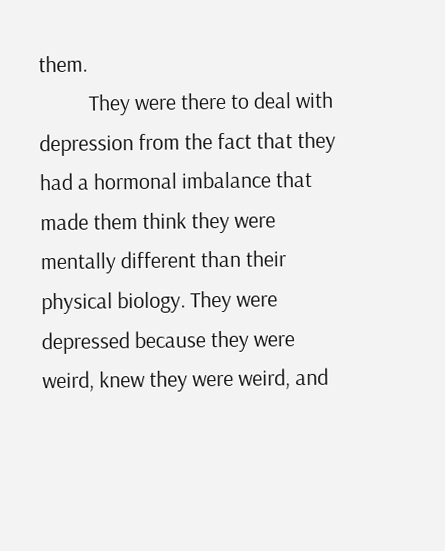them.
          They were there to deal with depression from the fact that they had a hormonal imbalance that made them think they were mentally different than their physical biology. They were depressed because they were weird, knew they were weird, and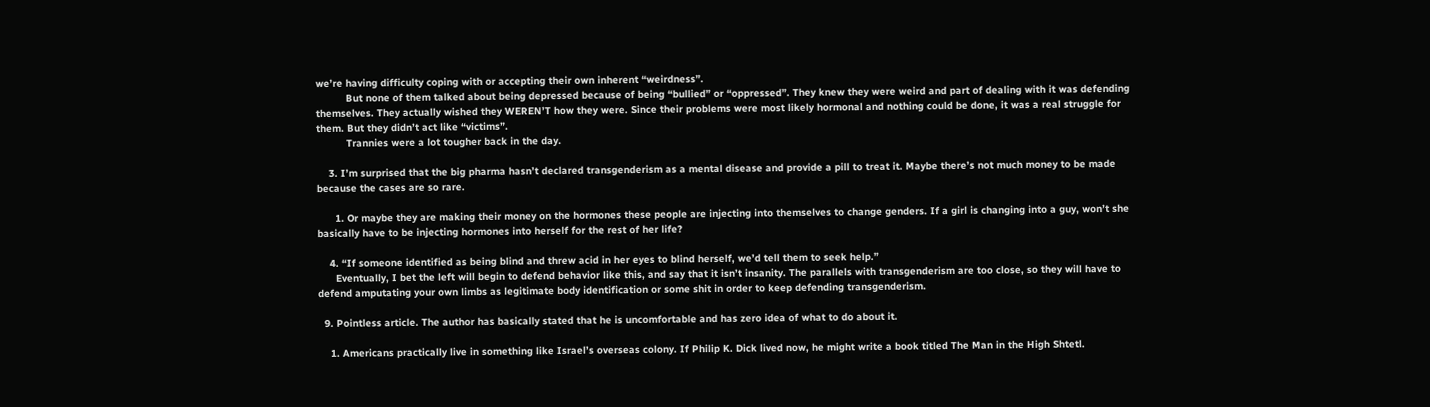we’re having difficulty coping with or accepting their own inherent “weirdness”.
          But none of them talked about being depressed because of being “bullied” or “oppressed”. They knew they were weird and part of dealing with it was defending themselves. They actually wished they WEREN’T how they were. Since their problems were most likely hormonal and nothing could be done, it was a real struggle for them. But they didn’t act like “victims”.
          Trannies were a lot tougher back in the day.

    3. I’m surprised that the big pharma hasn’t declared transgenderism as a mental disease and provide a pill to treat it. Maybe there’s not much money to be made because the cases are so rare.

      1. Or maybe they are making their money on the hormones these people are injecting into themselves to change genders. If a girl is changing into a guy, won’t she basically have to be injecting hormones into herself for the rest of her life?

    4. “If someone identified as being blind and threw acid in her eyes to blind herself, we’d tell them to seek help.”
      Eventually, I bet the left will begin to defend behavior like this, and say that it isn’t insanity. The parallels with transgenderism are too close, so they will have to defend amputating your own limbs as legitimate body identification or some shit in order to keep defending transgenderism.

  9. Pointless article. The author has basically stated that he is uncomfortable and has zero idea of what to do about it.

    1. Americans practically live in something like Israel’s overseas colony. If Philip K. Dick lived now, he might write a book titled The Man in the High Shtetl.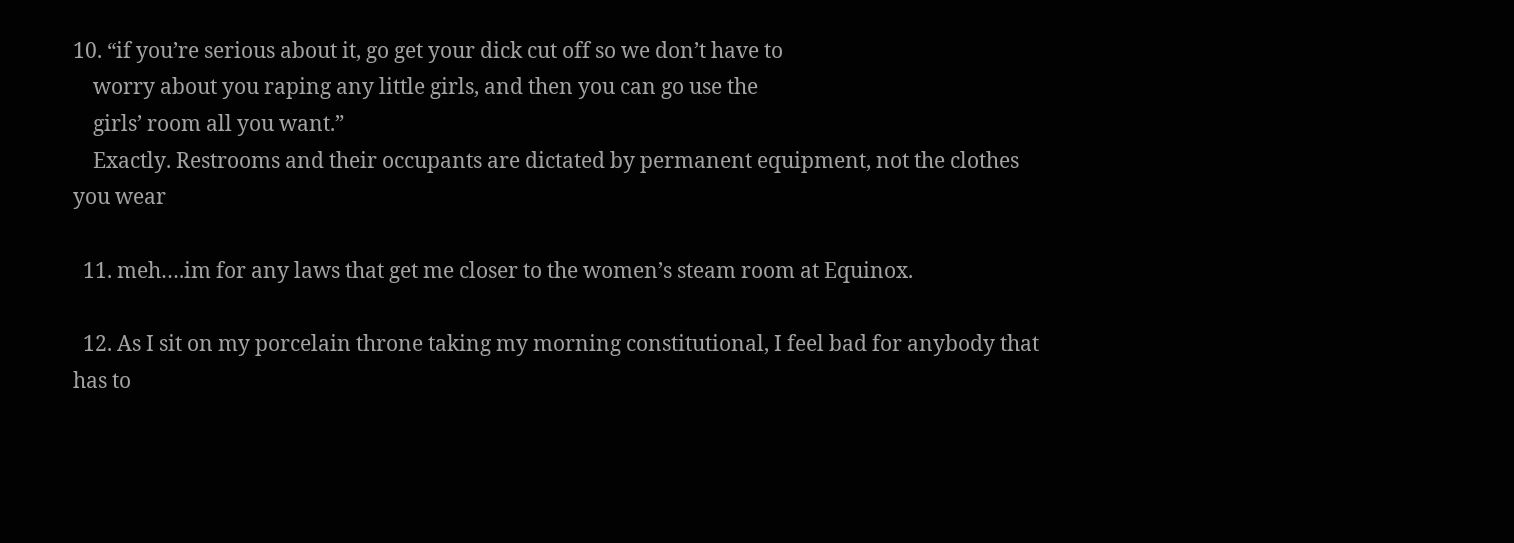10. “if you’re serious about it, go get your dick cut off so we don’t have to
    worry about you raping any little girls, and then you can go use the
    girls’ room all you want.”
    Exactly. Restrooms and their occupants are dictated by permanent equipment, not the clothes you wear

  11. meh….im for any laws that get me closer to the women’s steam room at Equinox.

  12. As I sit on my porcelain throne taking my morning constitutional, I feel bad for anybody that has to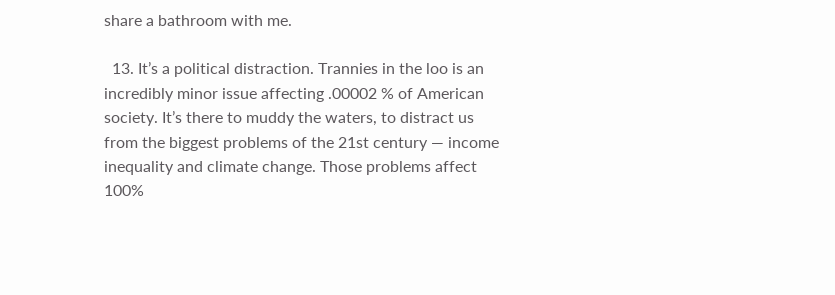share a bathroom with me.

  13. It’s a political distraction. Trannies in the loo is an incredibly minor issue affecting .00002 % of American society. It’s there to muddy the waters, to distract us from the biggest problems of the 21st century — income inequality and climate change. Those problems affect 100%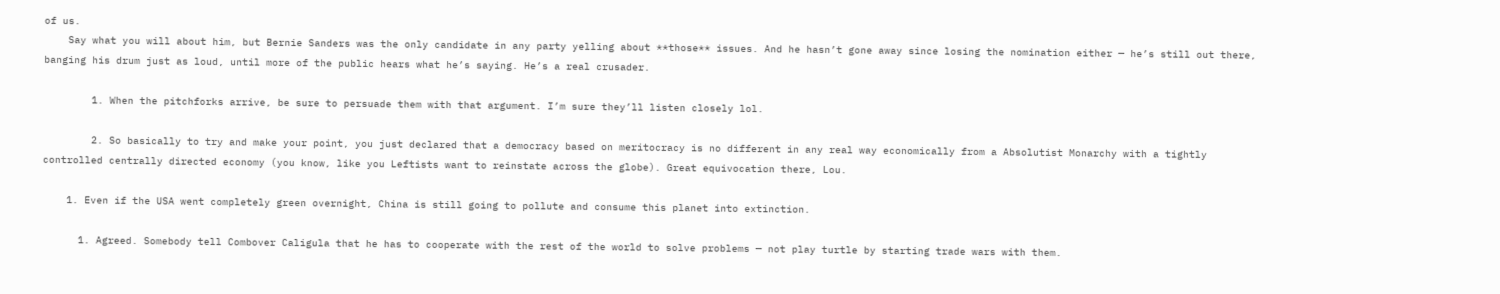of us.
    Say what you will about him, but Bernie Sanders was the only candidate in any party yelling about **those** issues. And he hasn’t gone away since losing the nomination either — he’s still out there, banging his drum just as loud, until more of the public hears what he’s saying. He’s a real crusader.

        1. When the pitchforks arrive, be sure to persuade them with that argument. I’m sure they’ll listen closely lol.

        2. So basically to try and make your point, you just declared that a democracy based on meritocracy is no different in any real way economically from a Absolutist Monarchy with a tightly controlled centrally directed economy (you know, like you Leftists want to reinstate across the globe). Great equivocation there, Lou.

    1. Even if the USA went completely green overnight, China is still going to pollute and consume this planet into extinction.

      1. Agreed. Somebody tell Combover Caligula that he has to cooperate with the rest of the world to solve problems — not play turtle by starting trade wars with them.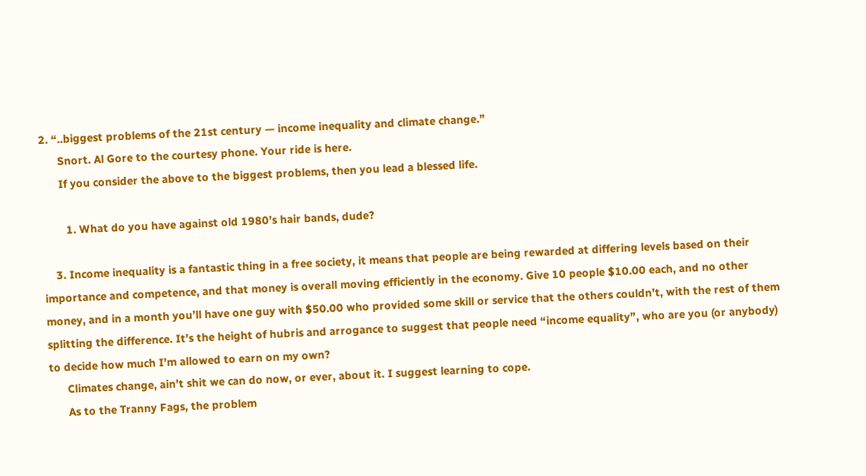2. “..biggest problems of the 21st century — income inequality and climate change.”
      Snort. Al Gore to the courtesy phone. Your ride is here.
      If you consider the above to the biggest problems, then you lead a blessed life.

        1. What do you have against old 1980’s hair bands, dude?

    3. Income inequality is a fantastic thing in a free society, it means that people are being rewarded at differing levels based on their importance and competence, and that money is overall moving efficiently in the economy. Give 10 people $10.00 each, and no other money, and in a month you’ll have one guy with $50.00 who provided some skill or service that the others couldn’t, with the rest of them splitting the difference. It’s the height of hubris and arrogance to suggest that people need “income equality”, who are you (or anybody) to decide how much I’m allowed to earn on my own?
      Climates change, ain’t shit we can do now, or ever, about it. I suggest learning to cope.
      As to the Tranny Fags, the problem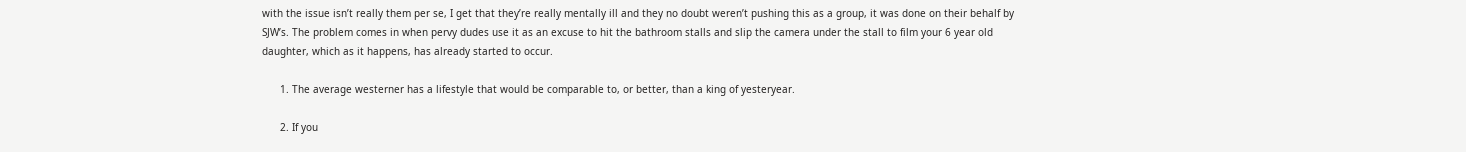with the issue isn’t really them per se, I get that they’re really mentally ill and they no doubt weren’t pushing this as a group, it was done on their behalf by SJW’s. The problem comes in when pervy dudes use it as an excuse to hit the bathroom stalls and slip the camera under the stall to film your 6 year old daughter, which as it happens, has already started to occur.

      1. The average westerner has a lifestyle that would be comparable to, or better, than a king of yesteryear.

      2. If you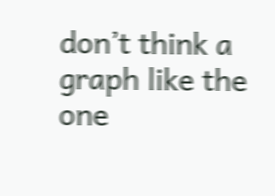don’t think a graph like the one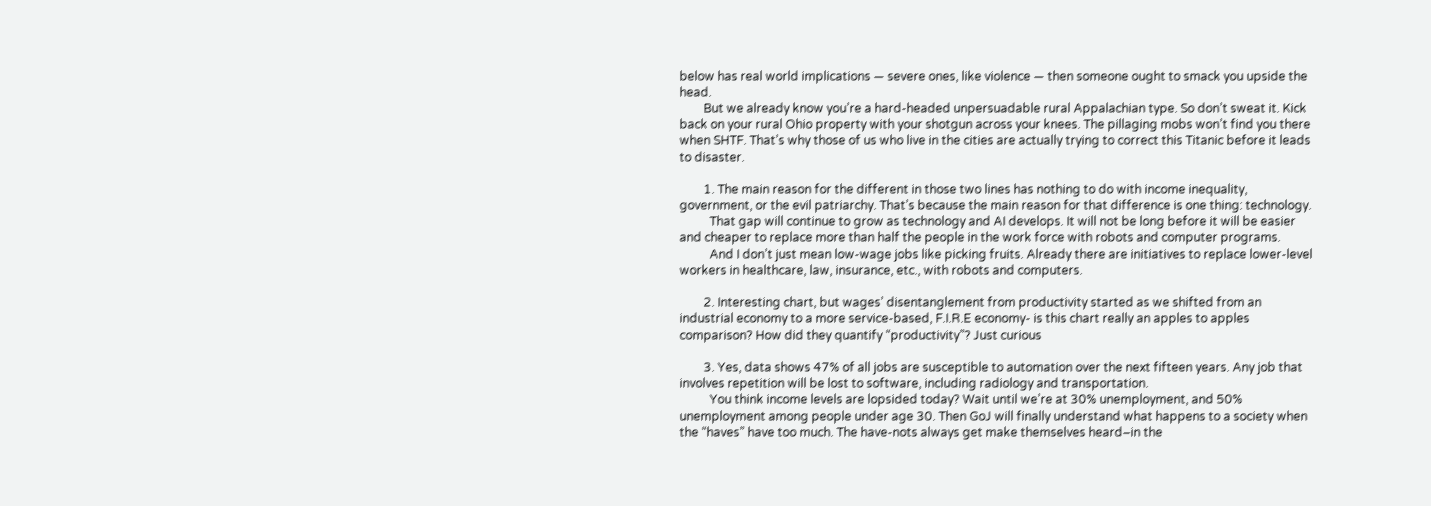below has real world implications — severe ones, like violence — then someone ought to smack you upside the head.
        But we already know you’re a hard-headed unpersuadable rural Appalachian type. So don’t sweat it. Kick back on your rural Ohio property with your shotgun across your knees. The pillaging mobs won’t find you there when SHTF. That’s why those of us who live in the cities are actually trying to correct this Titanic before it leads to disaster.

        1. The main reason for the different in those two lines has nothing to do with income inequality, government, or the evil patriarchy. That’s because the main reason for that difference is one thing: technology.
          That gap will continue to grow as technology and AI develops. It will not be long before it will be easier and cheaper to replace more than half the people in the work force with robots and computer programs.
          And I don’t just mean low-wage jobs like picking fruits. Already there are initiatives to replace lower-level workers in healthcare, law, insurance, etc., with robots and computers.

        2. Interesting chart, but wages’ disentanglement from productivity started as we shifted from an industrial economy to a more service-based, F.I.R.E economy- is this chart really an apples to apples comparison? How did they quantify “productivity”? Just curious

        3. Yes, data shows 47% of all jobs are susceptible to automation over the next fifteen years. Any job that involves repetition will be lost to software, including radiology and transportation.
          You think income levels are lopsided today? Wait until we’re at 30% unemployment, and 50% unemployment among people under age 30. Then GoJ will finally understand what happens to a society when the “haves” have too much. The have-nots always get make themselves heard–in the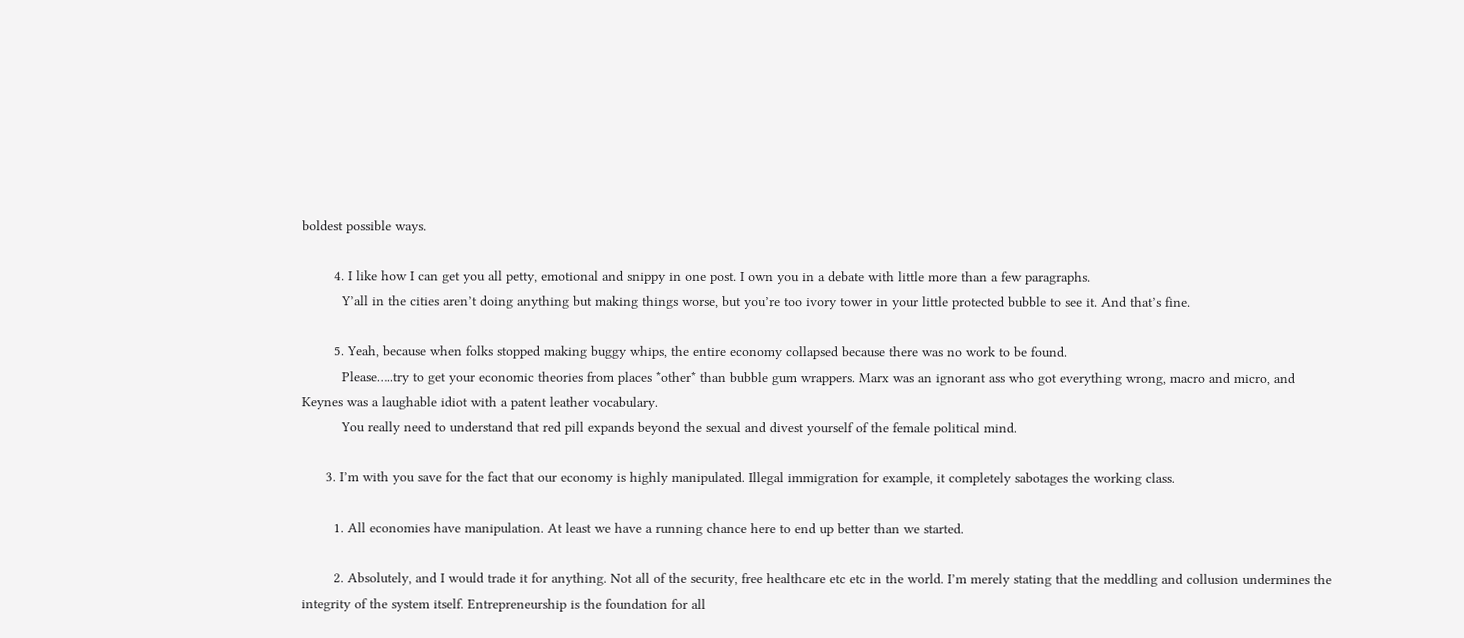boldest possible ways.

        4. I like how I can get you all petty, emotional and snippy in one post. I own you in a debate with little more than a few paragraphs.
          Y’all in the cities aren’t doing anything but making things worse, but you’re too ivory tower in your little protected bubble to see it. And that’s fine.

        5. Yeah, because when folks stopped making buggy whips, the entire economy collapsed because there was no work to be found.
          Please…..try to get your economic theories from places *other* than bubble gum wrappers. Marx was an ignorant ass who got everything wrong, macro and micro, and Keynes was a laughable idiot with a patent leather vocabulary.
          You really need to understand that red pill expands beyond the sexual and divest yourself of the female political mind.

      3. I’m with you save for the fact that our economy is highly manipulated. Illegal immigration for example, it completely sabotages the working class.

        1. All economies have manipulation. At least we have a running chance here to end up better than we started.

        2. Absolutely, and I would trade it for anything. Not all of the security, free healthcare etc etc in the world. I’m merely stating that the meddling and collusion undermines the integrity of the system itself. Entrepreneurship is the foundation for all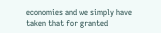economies and we simply have taken that for granted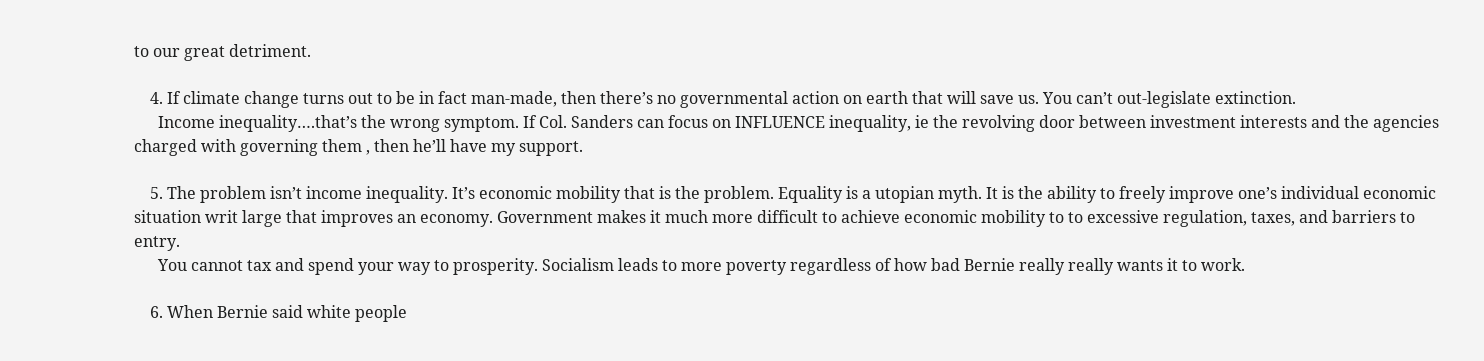to our great detriment.

    4. If climate change turns out to be in fact man-made, then there’s no governmental action on earth that will save us. You can’t out-legislate extinction.
      Income inequality….that’s the wrong symptom. If Col. Sanders can focus on INFLUENCE inequality, ie the revolving door between investment interests and the agencies charged with governing them , then he’ll have my support.

    5. The problem isn’t income inequality. It’s economic mobility that is the problem. Equality is a utopian myth. It is the ability to freely improve one’s individual economic situation writ large that improves an economy. Government makes it much more difficult to achieve economic mobility to to excessive regulation, taxes, and barriers to entry.
      You cannot tax and spend your way to prosperity. Socialism leads to more poverty regardless of how bad Bernie really really wants it to work.

    6. When Bernie said white people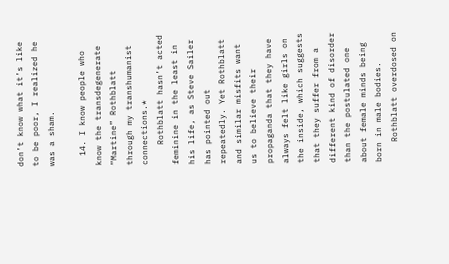don’t know what it’s like to be poor, I realized he was a sham.

  14. I know people who know the transdegenerate “Martine” Rothblatt through my transhumanist connections.*
    Rothblatt hasn’t acted feminine in the least in his life, as Steve Sailer has pointed out repeatedly. Yet Rothblatt and similar misfits want us to believe their propaganda that they have always felt like girls on the inside, which suggests that they suffer from a different kind of disorder than the postulated one about female minds being born in male bodies.
    Rothblatt overdosed on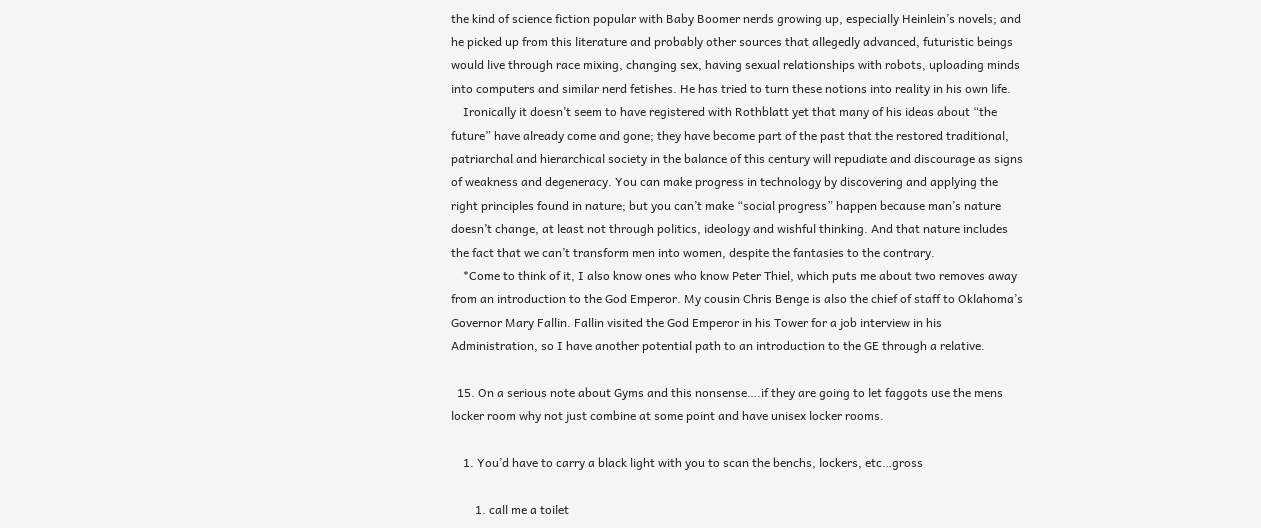the kind of science fiction popular with Baby Boomer nerds growing up, especially Heinlein’s novels; and he picked up from this literature and probably other sources that allegedly advanced, futuristic beings would live through race mixing, changing sex, having sexual relationships with robots, uploading minds into computers and similar nerd fetishes. He has tried to turn these notions into reality in his own life.
    Ironically it doesn’t seem to have registered with Rothblatt yet that many of his ideas about “the future” have already come and gone; they have become part of the past that the restored traditional, patriarchal and hierarchical society in the balance of this century will repudiate and discourage as signs of weakness and degeneracy. You can make progress in technology by discovering and applying the right principles found in nature; but you can’t make “social progress” happen because man’s nature doesn’t change, at least not through politics, ideology and wishful thinking. And that nature includes the fact that we can’t transform men into women, despite the fantasies to the contrary.
    *Come to think of it, I also know ones who know Peter Thiel, which puts me about two removes away from an introduction to the God Emperor. My cousin Chris Benge is also the chief of staff to Oklahoma’s Governor Mary Fallin. Fallin visited the God Emperor in his Tower for a job interview in his Administration, so I have another potential path to an introduction to the GE through a relative.

  15. On a serious note about Gyms and this nonsense….if they are going to let faggots use the mens locker room why not just combine at some point and have unisex locker rooms.

    1. You’d have to carry a black light with you to scan the benchs, lockers, etc…gross

        1. call me a toilet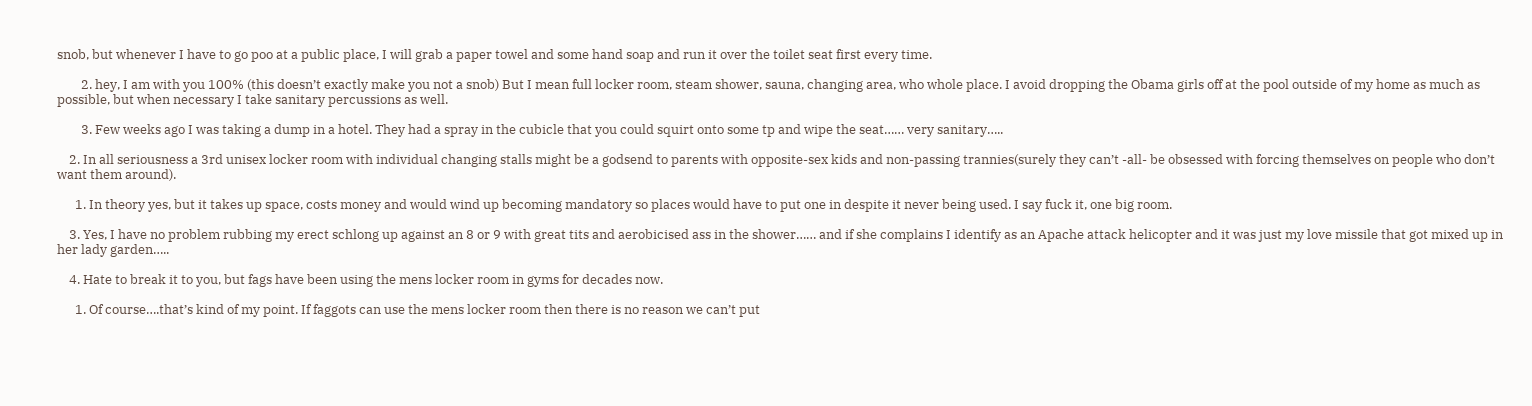snob, but whenever I have to go poo at a public place, I will grab a paper towel and some hand soap and run it over the toilet seat first every time.

        2. hey, I am with you 100% (this doesn’t exactly make you not a snob) But I mean full locker room, steam shower, sauna, changing area, who whole place. I avoid dropping the Obama girls off at the pool outside of my home as much as possible, but when necessary I take sanitary percussions as well.

        3. Few weeks ago I was taking a dump in a hotel. They had a spray in the cubicle that you could squirt onto some tp and wipe the seat…… very sanitary…..

    2. In all seriousness a 3rd unisex locker room with individual changing stalls might be a godsend to parents with opposite-sex kids and non-passing trannies(surely they can’t -all- be obsessed with forcing themselves on people who don’t want them around).

      1. In theory yes, but it takes up space, costs money and would wind up becoming mandatory so places would have to put one in despite it never being used. I say fuck it, one big room.

    3. Yes, I have no problem rubbing my erect schlong up against an 8 or 9 with great tits and aerobicised ass in the shower…… and if she complains I identify as an Apache attack helicopter and it was just my love missile that got mixed up in her lady garden…..

    4. Hate to break it to you, but fags have been using the mens locker room in gyms for decades now.

      1. Of course….that’s kind of my point. If faggots can use the mens locker room then there is no reason we can’t put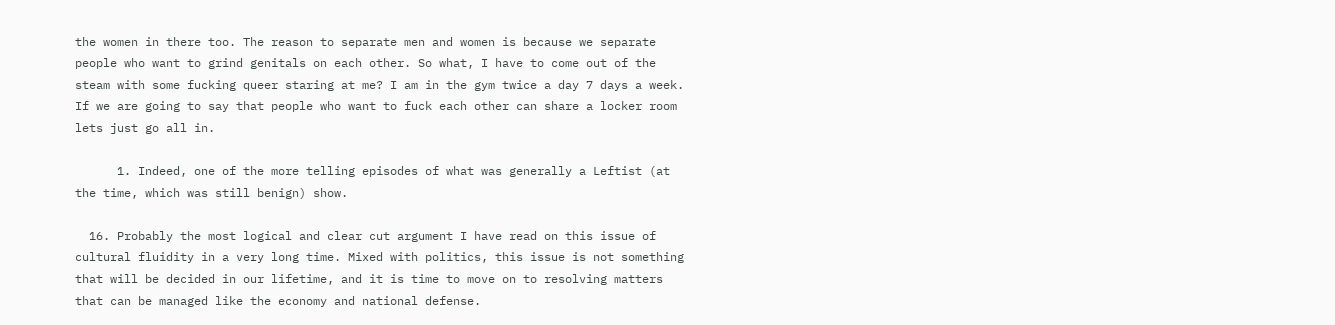the women in there too. The reason to separate men and women is because we separate people who want to grind genitals on each other. So what, I have to come out of the steam with some fucking queer staring at me? I am in the gym twice a day 7 days a week. If we are going to say that people who want to fuck each other can share a locker room lets just go all in.

      1. Indeed, one of the more telling episodes of what was generally a Leftist (at the time, which was still benign) show.

  16. Probably the most logical and clear cut argument I have read on this issue of cultural fluidity in a very long time. Mixed with politics, this issue is not something that will be decided in our lifetime, and it is time to move on to resolving matters that can be managed like the economy and national defense.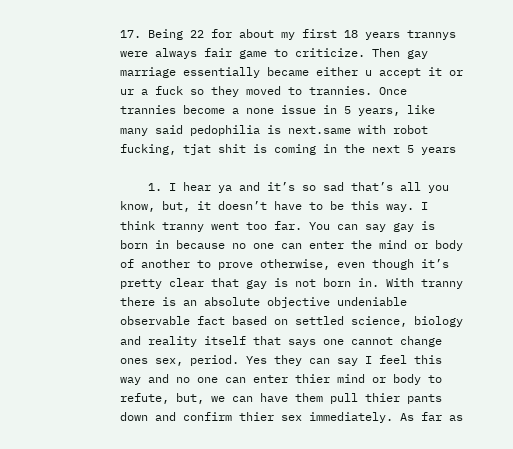17. Being 22 for about my first 18 years trannys were always fair game to criticize. Then gay marriage essentially became either u accept it or ur a fuck so they moved to trannies. Once trannies become a none issue in 5 years, like many said pedophilia is next.same with robot fucking, tjat shit is coming in the next 5 years

    1. I hear ya and it’s so sad that’s all you know, but, it doesn’t have to be this way. I think tranny went too far. You can say gay is born in because no one can enter the mind or body of another to prove otherwise, even though it’s pretty clear that gay is not born in. With tranny there is an absolute objective undeniable observable fact based on settled science, biology and reality itself that says one cannot change ones sex, period. Yes they can say I feel this way and no one can enter thier mind or body to refute, but, we can have them pull thier pants down and confirm thier sex immediately. As far as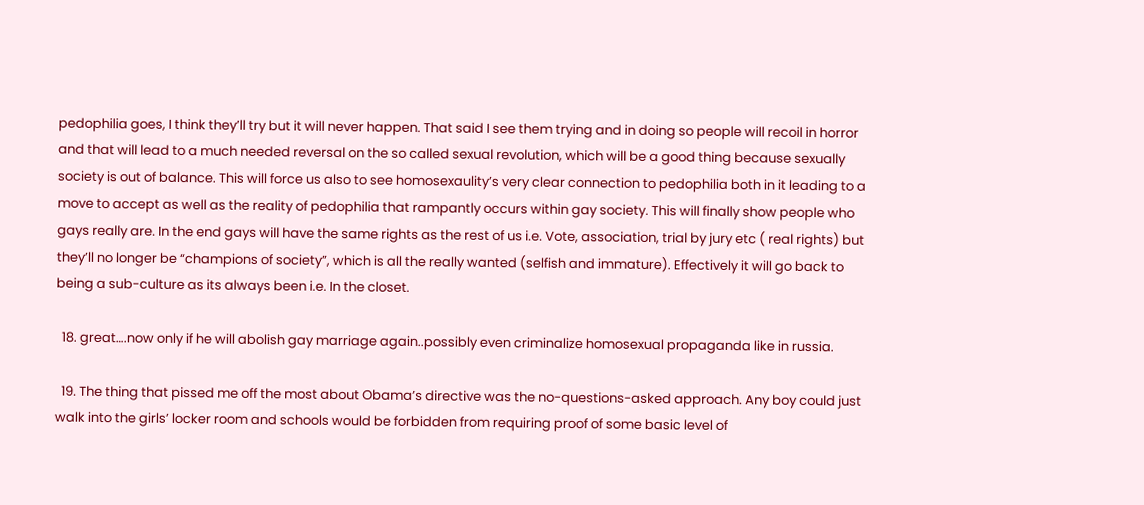pedophilia goes, I think they’ll try but it will never happen. That said I see them trying and in doing so people will recoil in horror and that will lead to a much needed reversal on the so called sexual revolution, which will be a good thing because sexually society is out of balance. This will force us also to see homosexaulity’s very clear connection to pedophilia both in it leading to a move to accept as well as the reality of pedophilia that rampantly occurs within gay society. This will finally show people who gays really are. In the end gays will have the same rights as the rest of us i.e. Vote, association, trial by jury etc ( real rights) but they’ll no longer be “champions of society”, which is all the really wanted (selfish and immature). Effectively it will go back to being a sub-culture as its always been i.e. In the closet.

  18. great….now only if he will abolish gay marriage again..possibly even criminalize homosexual propaganda like in russia.

  19. The thing that pissed me off the most about Obama’s directive was the no-questions-asked approach. Any boy could just walk into the girls’ locker room and schools would be forbidden from requiring proof of some basic level of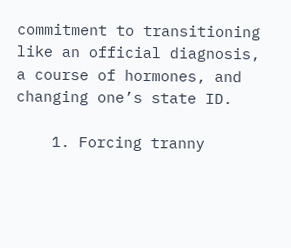commitment to transitioning like an official diagnosis, a course of hormones, and changing one’s state ID.

    1. Forcing tranny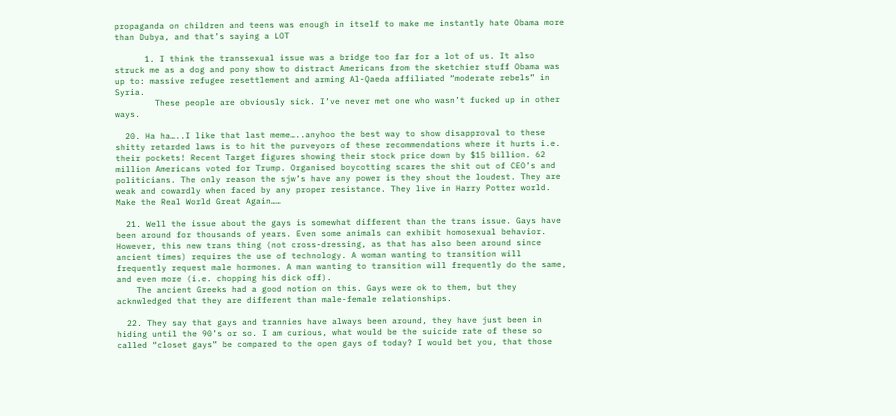propaganda on children and teens was enough in itself to make me instantly hate Obama more than Dubya, and that’s saying a LOT

      1. I think the transsexual issue was a bridge too far for a lot of us. It also struck me as a dog and pony show to distract Americans from the sketchier stuff Obama was up to: massive refugee resettlement and arming Al-Qaeda affiliated “moderate rebels” in Syria.
        These people are obviously sick. I’ve never met one who wasn’t fucked up in other ways.

  20. Ha ha…..I like that last meme…..anyhoo the best way to show disapproval to these shitty retarded laws is to hit the purveyors of these recommendations where it hurts i.e. their pockets! Recent Target figures showing their stock price down by $15 billion. 62 million Americans voted for Trump. Organised boycotting scares the shit out of CEO’s and politicians. The only reason the sjw’s have any power is they shout the loudest. They are weak and cowardly when faced by any proper resistance. They live in Harry Potter world. Make the Real World Great Again……

  21. Well the issue about the gays is somewhat different than the trans issue. Gays have been around for thousands of years. Even some animals can exhibit homosexual behavior. However, this new trans thing (not cross-dressing, as that has also been around since ancient times) requires the use of technology. A woman wanting to transition will frequently request male hormones. A man wanting to transition will frequently do the same, and even more (i.e. chopping his dick off).
    The ancient Greeks had a good notion on this. Gays were ok to them, but they acknwledged that they are different than male-female relationships.

  22. They say that gays and trannies have always been around, they have just been in hiding until the 90’s or so. I am curious, what would be the suicide rate of these so called “closet gays” be compared to the open gays of today? I would bet you, that those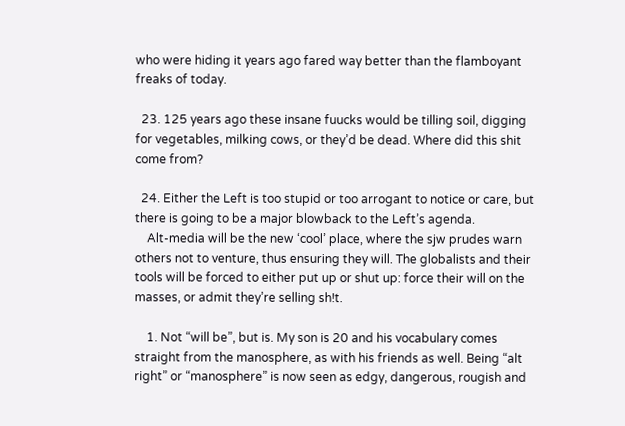who were hiding it years ago fared way better than the flamboyant freaks of today.

  23. 125 years ago these insane fuucks would be tilling soil, digging for vegetables, milking cows, or they’d be dead. Where did this shit come from?

  24. Either the Left is too stupid or too arrogant to notice or care, but there is going to be a major blowback to the Left’s agenda.
    Alt-media will be the new ‘cool’ place, where the sjw prudes warn others not to venture, thus ensuring they will. The globalists and their tools will be forced to either put up or shut up: force their will on the masses, or admit they’re selling sh!t.

    1. Not “will be”, but is. My son is 20 and his vocabulary comes straight from the manosphere, as with his friends as well. Being “alt right” or “manosphere” is now seen as edgy, dangerous, rougish and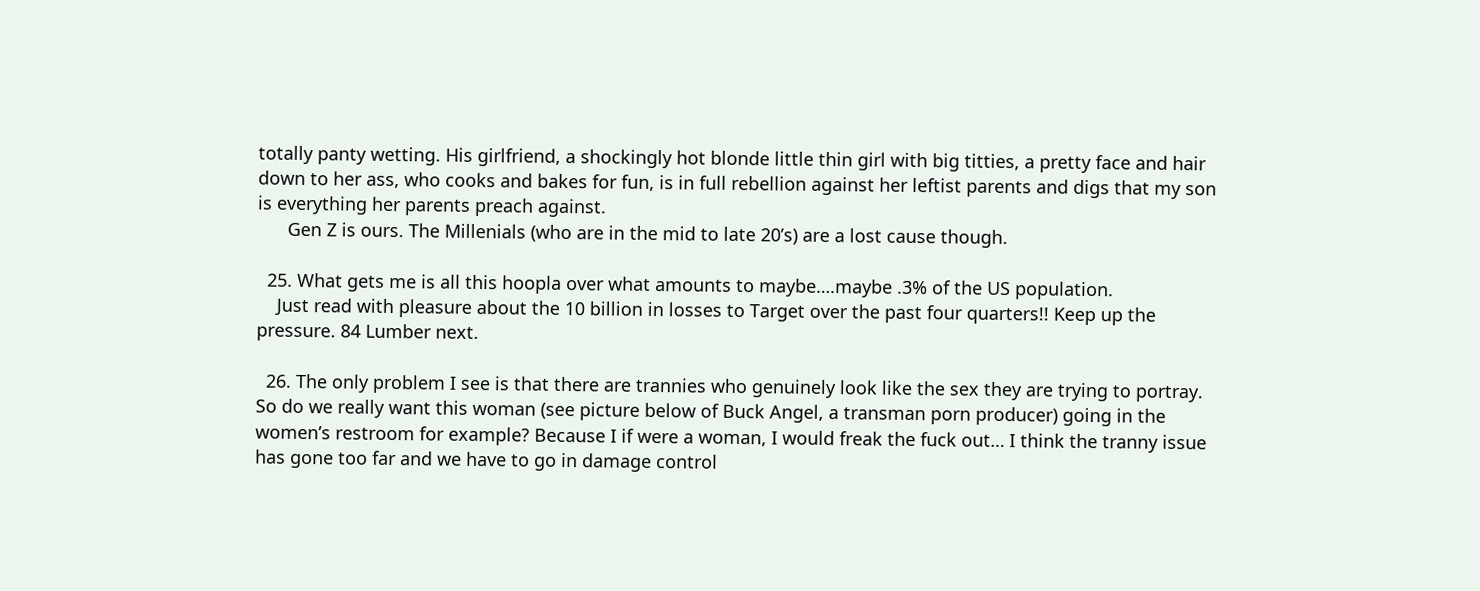totally panty wetting. His girlfriend, a shockingly hot blonde little thin girl with big titties, a pretty face and hair down to her ass, who cooks and bakes for fun, is in full rebellion against her leftist parents and digs that my son is everything her parents preach against.
      Gen Z is ours. The Millenials (who are in the mid to late 20’s) are a lost cause though.

  25. What gets me is all this hoopla over what amounts to maybe….maybe .3% of the US population.
    Just read with pleasure about the 10 billion in losses to Target over the past four quarters!! Keep up the pressure. 84 Lumber next.

  26. The only problem I see is that there are trannies who genuinely look like the sex they are trying to portray. So do we really want this woman (see picture below of Buck Angel, a transman porn producer) going in the women’s restroom for example? Because I if were a woman, I would freak the fuck out… I think the tranny issue has gone too far and we have to go in damage control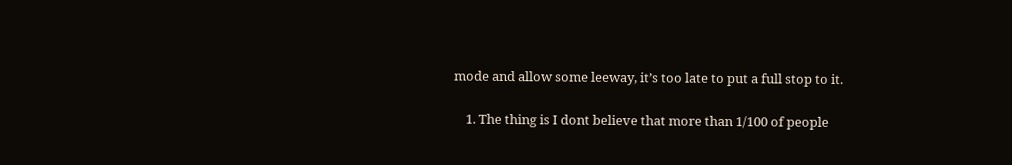mode and allow some leeway, it’s too late to put a full stop to it.

    1. The thing is I dont believe that more than 1/100 of people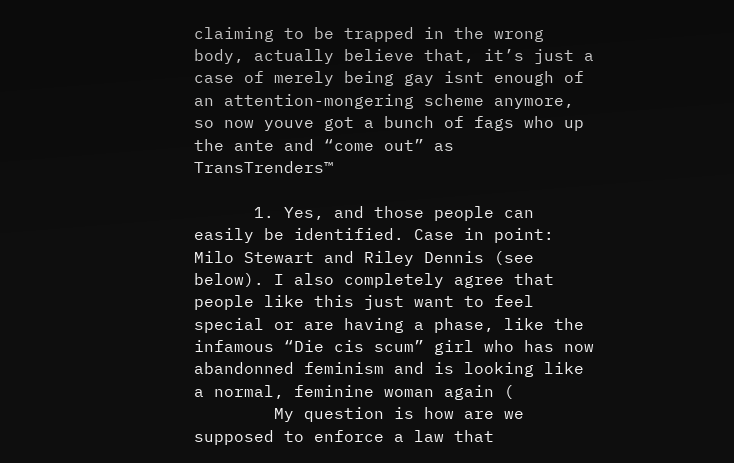claiming to be trapped in the wrong body, actually believe that, it’s just a case of merely being gay isnt enough of an attention-mongering scheme anymore, so now youve got a bunch of fags who up the ante and “come out” as TransTrenders™

      1. Yes, and those people can easily be identified. Case in point: Milo Stewart and Riley Dennis (see below). I also completely agree that people like this just want to feel special or are having a phase, like the infamous “Die cis scum” girl who has now abandonned feminism and is looking like a normal, feminine woman again (
        My question is how are we supposed to enforce a law that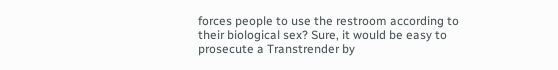forces people to use the restroom according to their biological sex? Sure, it would be easy to prosecute a Transtrender by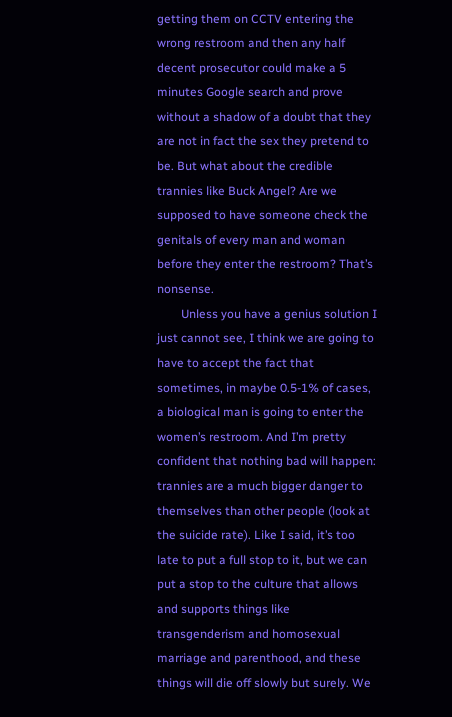getting them on CCTV entering the wrong restroom and then any half decent prosecutor could make a 5 minutes Google search and prove without a shadow of a doubt that they are not in fact the sex they pretend to be. But what about the credible trannies like Buck Angel? Are we supposed to have someone check the genitals of every man and woman before they enter the restroom? That’s nonsense.
        Unless you have a genius solution I just cannot see, I think we are going to have to accept the fact that sometimes, in maybe 0.5-1% of cases, a biological man is going to enter the women’s restroom. And I’m pretty confident that nothing bad will happen: trannies are a much bigger danger to themselves than other people (look at the suicide rate). Like I said, it’s too late to put a full stop to it, but we can put a stop to the culture that allows and supports things like transgenderism and homosexual marriage and parenthood, and these things will die off slowly but surely. We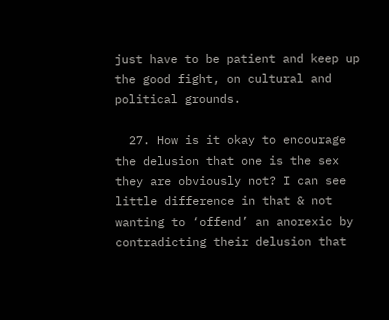just have to be patient and keep up the good fight, on cultural and political grounds.

  27. How is it okay to encourage the delusion that one is the sex they are obviously not? I can see little difference in that & not wanting to ‘offend’ an anorexic by contradicting their delusion that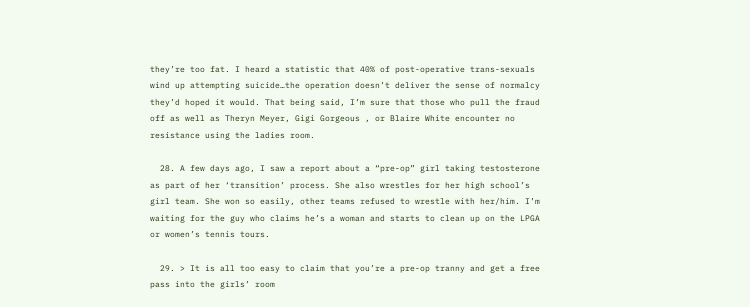they’re too fat. I heard a statistic that 40% of post-operative trans-sexuals wind up attempting suicide…the operation doesn’t deliver the sense of normalcy they’d hoped it would. That being said, I’m sure that those who pull the fraud off as well as Theryn Meyer, Gigi Gorgeous , or Blaire White encounter no resistance using the ladies room.

  28. A few days ago, I saw a report about a “pre-op” girl taking testosterone as part of her ‘transition’ process. She also wrestles for her high school’s girl team. She won so easily, other teams refused to wrestle with her/him. I’m waiting for the guy who claims he’s a woman and starts to clean up on the LPGA or women’s tennis tours.

  29. > It is all too easy to claim that you’re a pre-op tranny and get a free pass into the girls’ room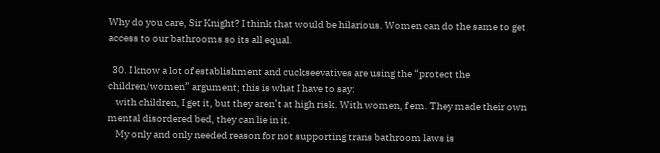Why do you care, Sir Knight? I think that would be hilarious. Women can do the same to get access to our bathrooms so its all equal.

  30. I know a lot of establishment and cuckseevatives are using the “protect the children/women” argument; this is what I have to say:
    with children, I get it, but they aren’t at high risk. With women, f em. They made their own mental disordered bed, they can lie in it.
    My only and only needed reason for not supporting trans bathroom laws is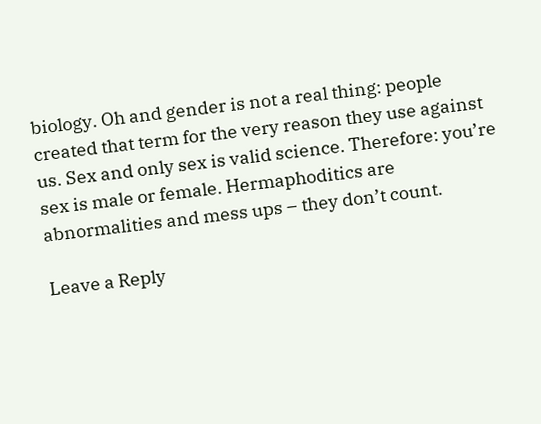biology. Oh and gender is not a real thing: people created that term for the very reason they use against us. Sex and only sex is valid science. Therefore: you’re sex is male or female. Hermaphoditics are abnormalities and mess ups – they don’t count.

Leave a Reply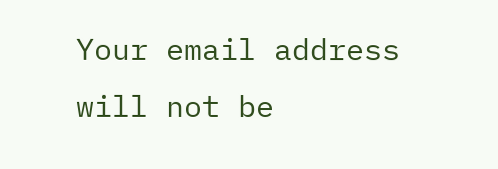Your email address will not be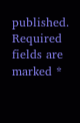published. Required fields are marked *